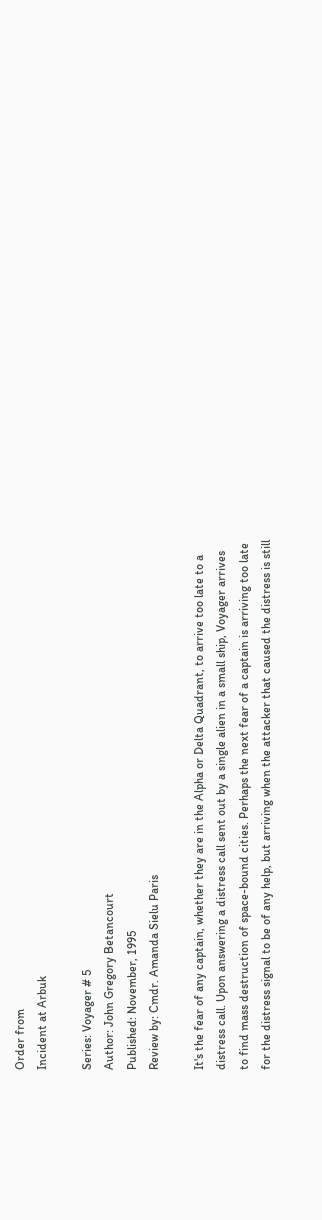Order from
Incident at Arbuk

Series: Voyager # 5
Author: John Gregory Betancourt
Published: November, 1995
Review by: Cmdr. Amanda Sielu Paris

It's the fear of any captain, whether they are in the Alpha or Delta Quadrant, to arrive too late to a distress call. Upon answering a distress call sent out by a single alien in a small ship, Voyager arrives to find mass destruction of space-bound cities. Perhaps the next fear of a captain is arriving too late for the distress signal to be of any help, but arriving when the attacker that caused the distress is still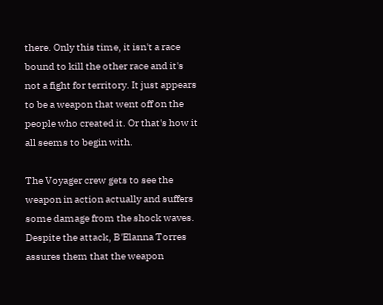there. Only this time, it isn't a race bound to kill the other race and it's not a fight for territory. It just appears to be a weapon that went off on the people who created it. Or that's how it all seems to begin with.

The Voyager crew gets to see the weapon in action actually and suffers some damage from the shock waves. Despite the attack, B'Elanna Torres assures them that the weapon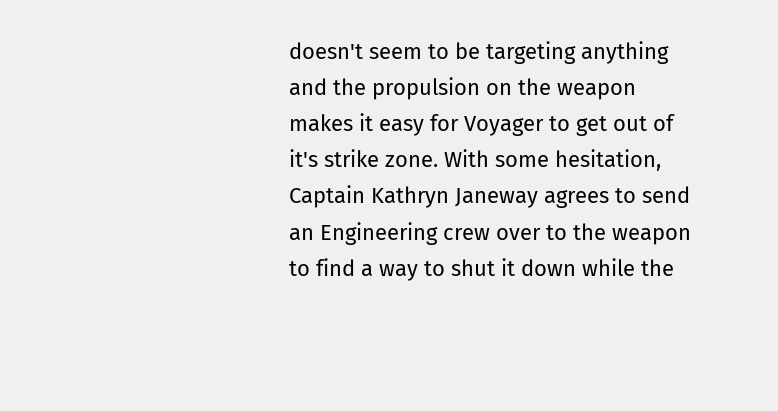doesn't seem to be targeting anything and the propulsion on the weapon makes it easy for Voyager to get out of it's strike zone. With some hesitation, Captain Kathryn Janeway agrees to send an Engineering crew over to the weapon to find a way to shut it down while the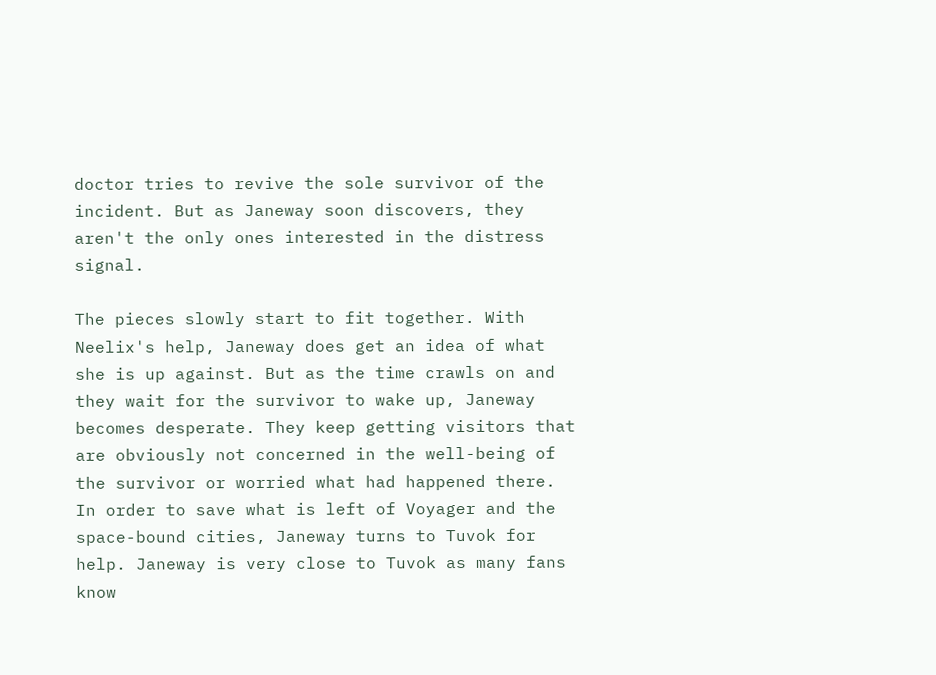doctor tries to revive the sole survivor of the incident. But as Janeway soon discovers, they aren't the only ones interested in the distress signal.

The pieces slowly start to fit together. With Neelix's help, Janeway does get an idea of what she is up against. But as the time crawls on and they wait for the survivor to wake up, Janeway becomes desperate. They keep getting visitors that are obviously not concerned in the well-being of the survivor or worried what had happened there. In order to save what is left of Voyager and the space-bound cities, Janeway turns to Tuvok for help. Janeway is very close to Tuvok as many fans know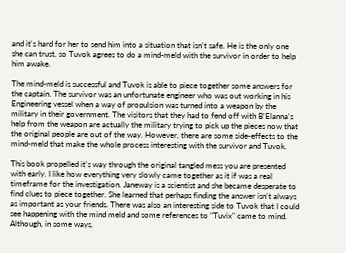and it's hard for her to send him into a situation that isn't safe. He is the only one she can trust, so Tuvok agrees to do a mind-meld with the survivor in order to help him awake.

The mind-meld is successful and Tuvok is able to piece together some answers for the captain. The survivor was an unfortunate engineer who was out working in his Engineering vessel when a way of propulsion was turned into a weapon by the military in their government. The visitors that they had to fend off with B'Elanna's help from the weapon are actually the military trying to pick up the pieces now that the original people are out of the way. However, there are some side-effects to the mind-meld that make the whole process interesting with the survivor and Tuvok.

This book propelled it's way through the original tangled mess you are presented with early. I like how everything very slowly came together as it if was a real timeframe for the investigation. Janeway is a scientist and she became desperate to find clues to piece together. She learned that perhaps finding the answer isn't always as important as your friends. There was also an interesting side to Tuvok that I could see happening with the mind meld and some references to "Tuvix" came to mind. Although, in some ways,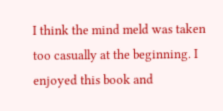I think the mind meld was taken too casually at the beginning. I enjoyed this book and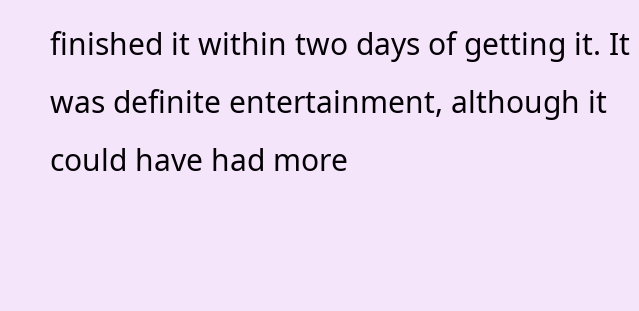finished it within two days of getting it. It was definite entertainment, although it could have had more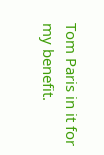Tom Paris in it for my benefit.